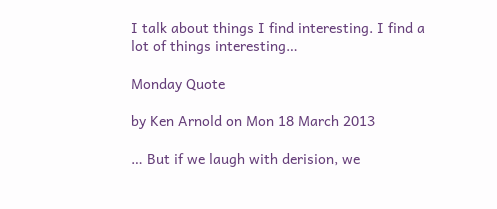I talk about things I find interesting. I find a lot of things interesting…

Monday Quote

by Ken Arnold on Mon 18 March 2013

… But if we laugh with derision, we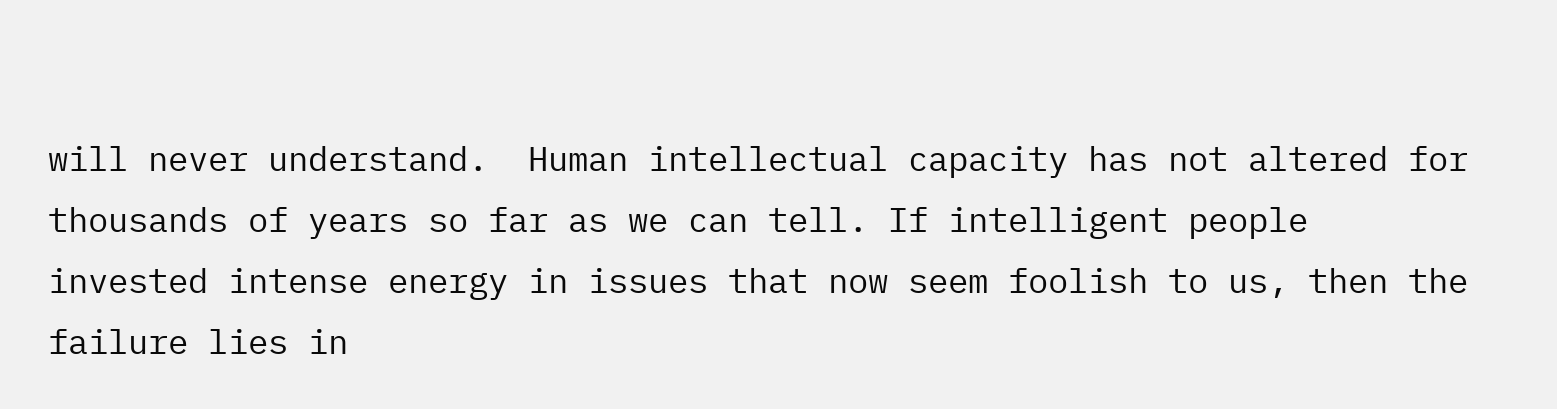will never understand.  Human intellectual capacity has not altered for thousands of years so far as we can tell. If intelligent people invested intense energy in issues that now seem foolish to us, then the failure lies in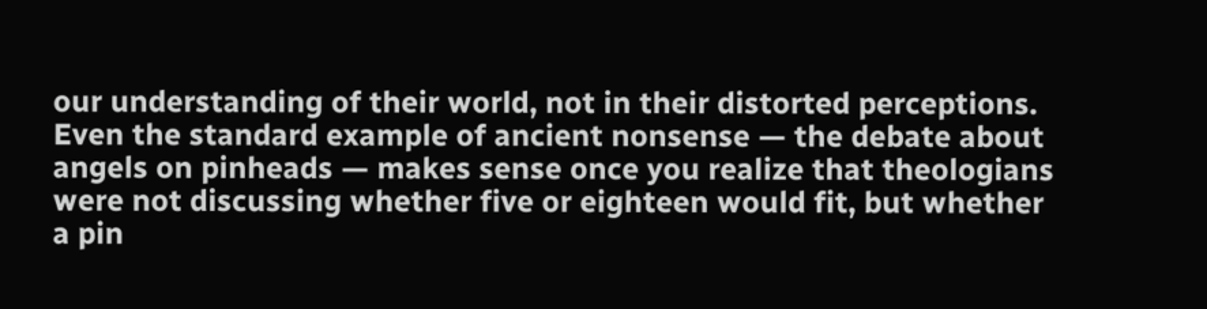our understanding of their world, not in their distorted perceptions. Even the standard example of ancient nonsense — the debate about angels on pinheads — makes sense once you realize that theologians were not discussing whether five or eighteen would fit, but whether a pin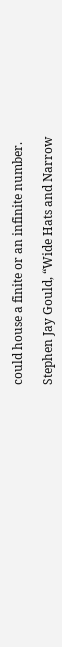could house a finite or an infinite number.

Stephen Jay Gould, “Wide Hats and Narrow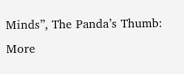Minds”, The Panda’s Thumb: More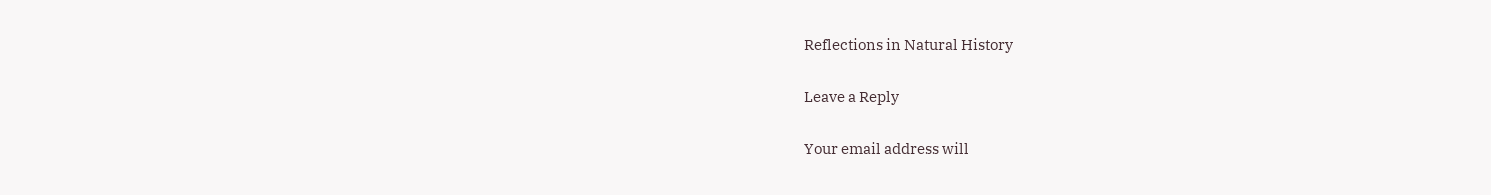Reflections in Natural History

Leave a Reply

Your email address will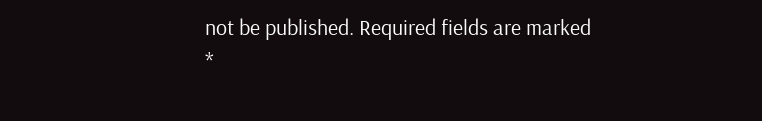not be published. Required fields are marked *